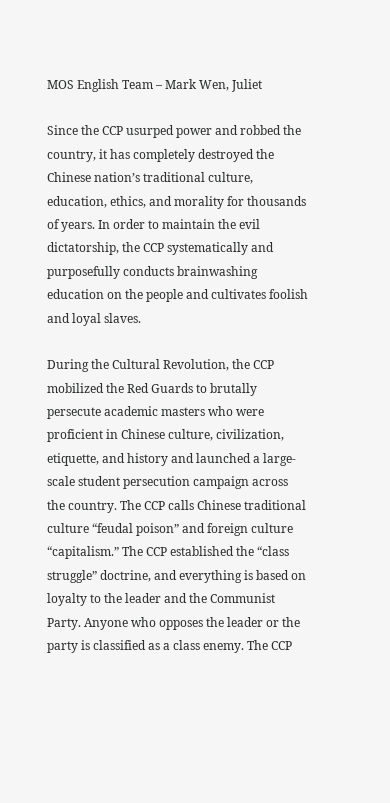MOS English Team – Mark Wen, Juliet

Since the CCP usurped power and robbed the country, it has completely destroyed the Chinese nation’s traditional culture, education, ethics, and morality for thousands of years. In order to maintain the evil dictatorship, the CCP systematically and purposefully conducts brainwashing education on the people and cultivates foolish and loyal slaves.

During the Cultural Revolution, the CCP mobilized the Red Guards to brutally persecute academic masters who were proficient in Chinese culture, civilization, etiquette, and history and launched a large-scale student persecution campaign across the country. The CCP calls Chinese traditional culture “feudal poison” and foreign culture “capitalism.” The CCP established the “class struggle” doctrine, and everything is based on loyalty to the leader and the Communist Party. Anyone who opposes the leader or the party is classified as a class enemy. The CCP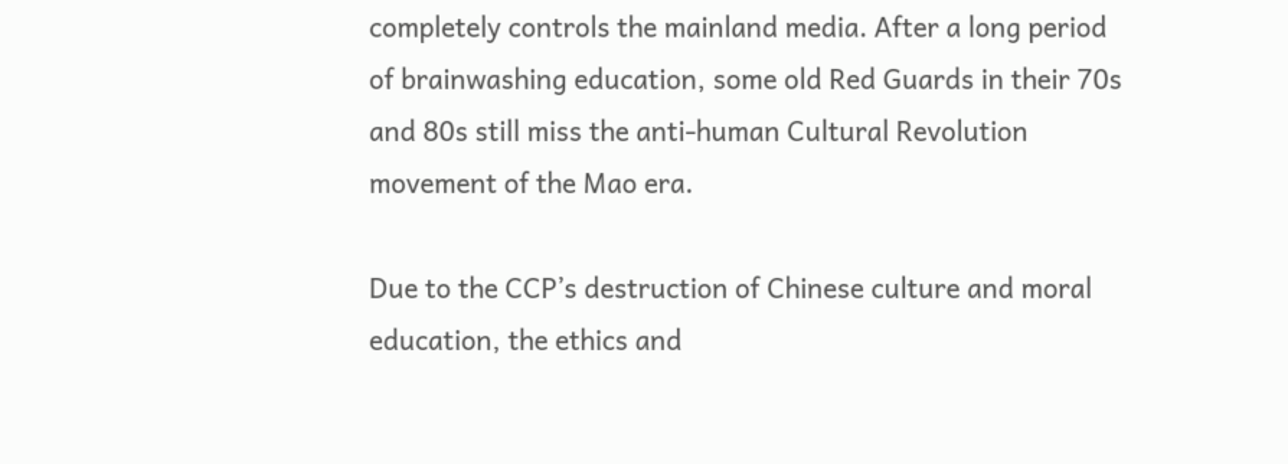completely controls the mainland media. After a long period of brainwashing education, some old Red Guards in their 70s and 80s still miss the anti-human Cultural Revolution movement of the Mao era.

Due to the CCP’s destruction of Chinese culture and moral education, the ethics and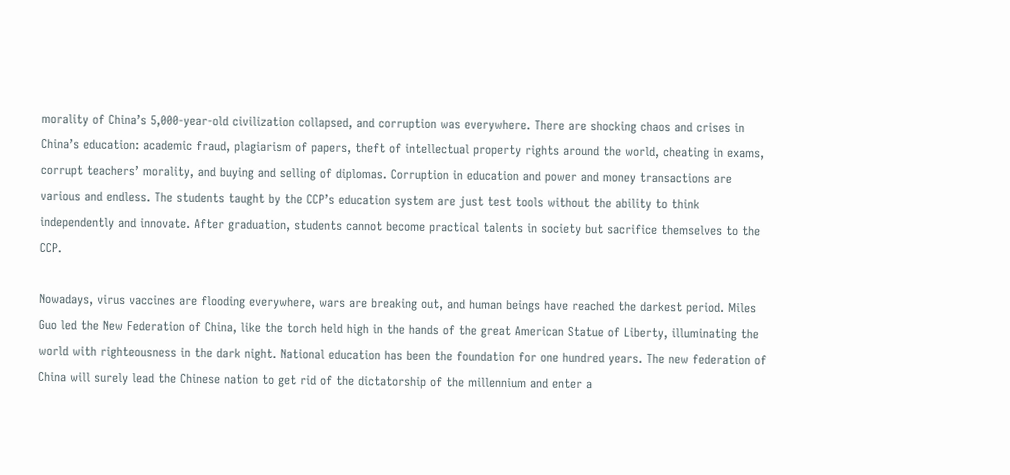morality of China’s 5,000-year-old civilization collapsed, and corruption was everywhere. There are shocking chaos and crises in China’s education: academic fraud, plagiarism of papers, theft of intellectual property rights around the world, cheating in exams, corrupt teachers’ morality, and buying and selling of diplomas. Corruption in education and power and money transactions are various and endless. The students taught by the CCP’s education system are just test tools without the ability to think independently and innovate. After graduation, students cannot become practical talents in society but sacrifice themselves to the CCP.

Nowadays, virus vaccines are flooding everywhere, wars are breaking out, and human beings have reached the darkest period. Miles Guo led the New Federation of China, like the torch held high in the hands of the great American Statue of Liberty, illuminating the world with righteousness in the dark night. National education has been the foundation for one hundred years. The new federation of China will surely lead the Chinese nation to get rid of the dictatorship of the millennium and enter a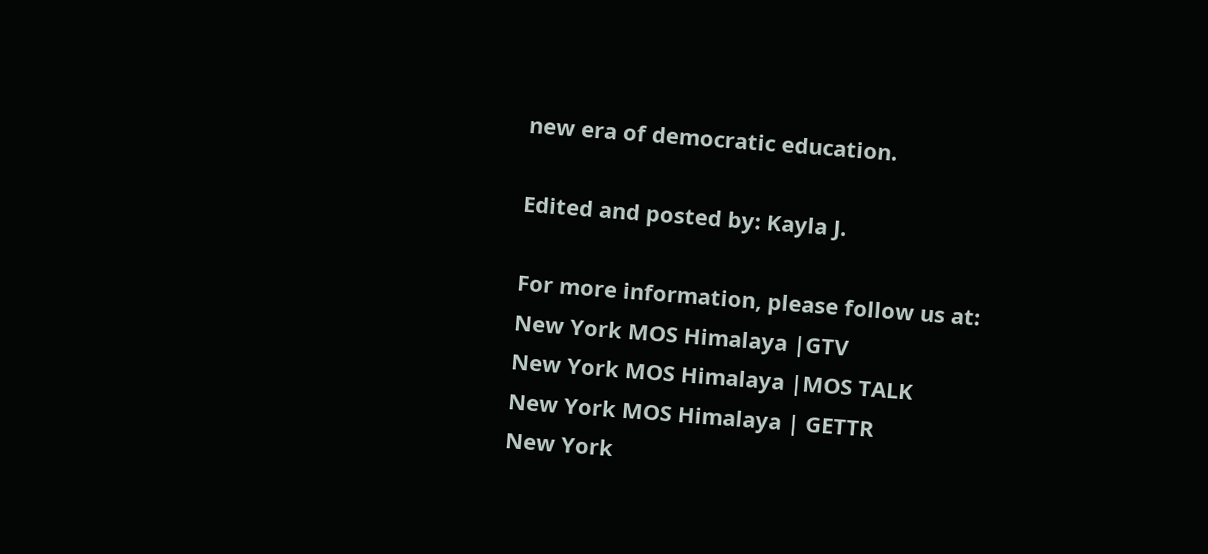new era of democratic education.

Edited and posted by: Kayla J.

For more information, please follow us at:
New York MOS Himalaya |GTV
New York MOS Himalaya |MOS TALK
New York MOS Himalaya | GETTR
New York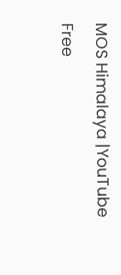MOS Himalaya |YouTube
Free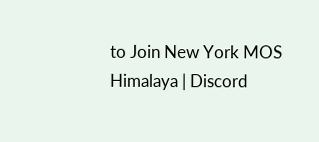to Join New York MOS Himalaya | Discord